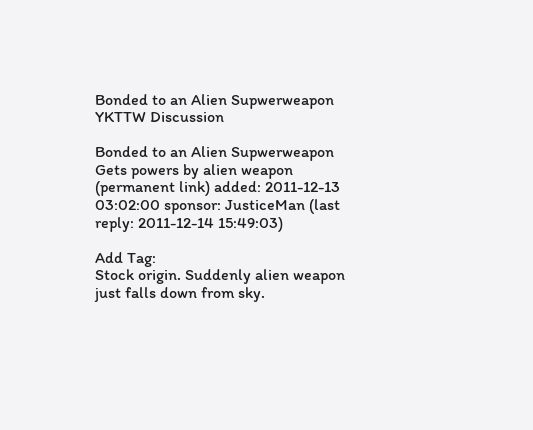Bonded to an Alien Supwerweapon YKTTW Discussion

Bonded to an Alien Supwerweapon
Gets powers by alien weapon
(permanent link) added: 2011-12-13 03:02:00 sponsor: JusticeMan (last reply: 2011-12-14 15:49:03)

Add Tag:
Stock origin. Suddenly alien weapon just falls down from sky.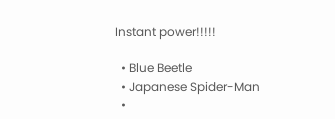Instant power!!!!!

  • Blue Beetle
  • Japanese Spider-Man
  •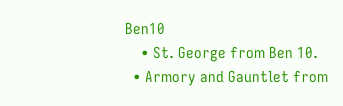Ben10
    • St. George from Ben 10.
  • Armory and Gauntlet from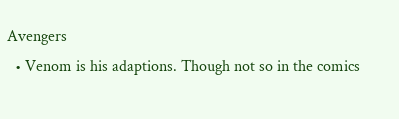Avengers
  • Venom is his adaptions. Though not so in the comics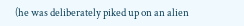(he was deliberately piked up on an alien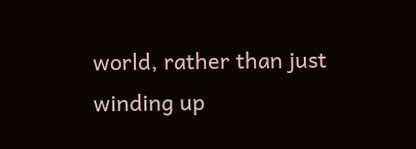world, rather than just winding up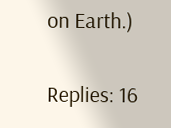on Earth.)

Replies: 16